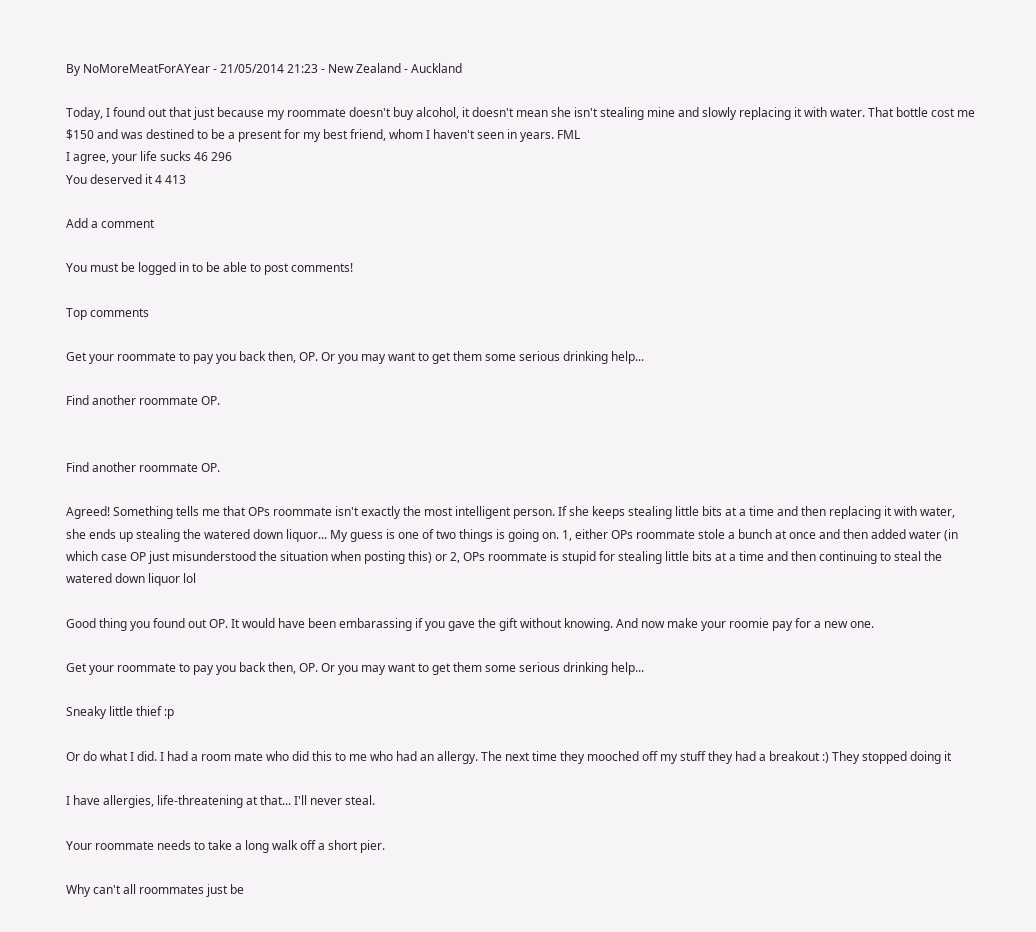By NoMoreMeatForAYear - 21/05/2014 21:23 - New Zealand - Auckland

Today, I found out that just because my roommate doesn't buy alcohol, it doesn't mean she isn't stealing mine and slowly replacing it with water. That bottle cost me $150 and was destined to be a present for my best friend, whom I haven't seen in years. FML
I agree, your life sucks 46 296
You deserved it 4 413

Add a comment

You must be logged in to be able to post comments!

Top comments

Get your roommate to pay you back then, OP. Or you may want to get them some serious drinking help...

Find another roommate OP.


Find another roommate OP.

Agreed! Something tells me that OPs roommate isn't exactly the most intelligent person. If she keeps stealing little bits at a time and then replacing it with water, she ends up stealing the watered down liquor... My guess is one of two things is going on. 1, either OPs roommate stole a bunch at once and then added water (in which case OP just misunderstood the situation when posting this) or 2, OPs roommate is stupid for stealing little bits at a time and then continuing to steal the watered down liquor lol

Good thing you found out OP. It would have been embarassing if you gave the gift without knowing. And now make your roomie pay for a new one.

Get your roommate to pay you back then, OP. Or you may want to get them some serious drinking help...

Sneaky little thief :p

Or do what I did. I had a room mate who did this to me who had an allergy. The next time they mooched off my stuff they had a breakout :) They stopped doing it

I have allergies, life-threatening at that... I'll never steal.

Your roommate needs to take a long walk off a short pier.

Why can't all roommates just be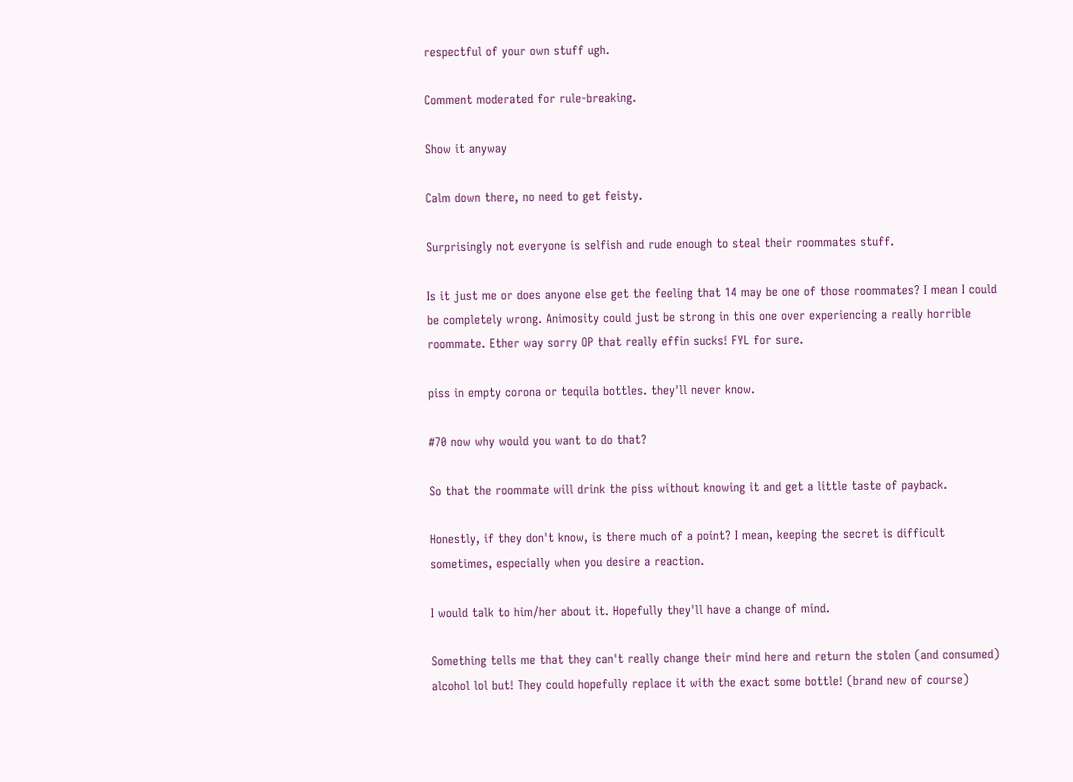respectful of your own stuff ugh.

Comment moderated for rule-breaking.

Show it anyway

Calm down there, no need to get feisty.

Surprisingly not everyone is selfish and rude enough to steal their roommates stuff.

Is it just me or does anyone else get the feeling that 14 may be one of those roommates? I mean I could be completely wrong. Animosity could just be strong in this one over experiencing a really horrible roommate. Ether way sorry OP that really effin sucks! FYL for sure.

piss in empty corona or tequila bottles. they'll never know.

#70 now why would you want to do that?

So that the roommate will drink the piss without knowing it and get a little taste of payback.

Honestly, if they don't know, is there much of a point? I mean, keeping the secret is difficult sometimes, especially when you desire a reaction.

I would talk to him/her about it. Hopefully they'll have a change of mind.

Something tells me that they can't really change their mind here and return the stolen (and consumed) alcohol lol but! They could hopefully replace it with the exact some bottle! (brand new of course)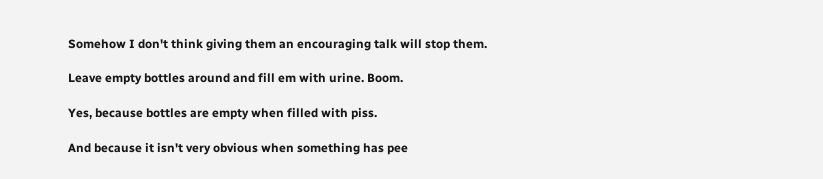Somehow I don't think giving them an encouraging talk will stop them.

Leave empty bottles around and fill em with urine. Boom.

Yes, because bottles are empty when filled with piss.

And because it isn't very obvious when something has pee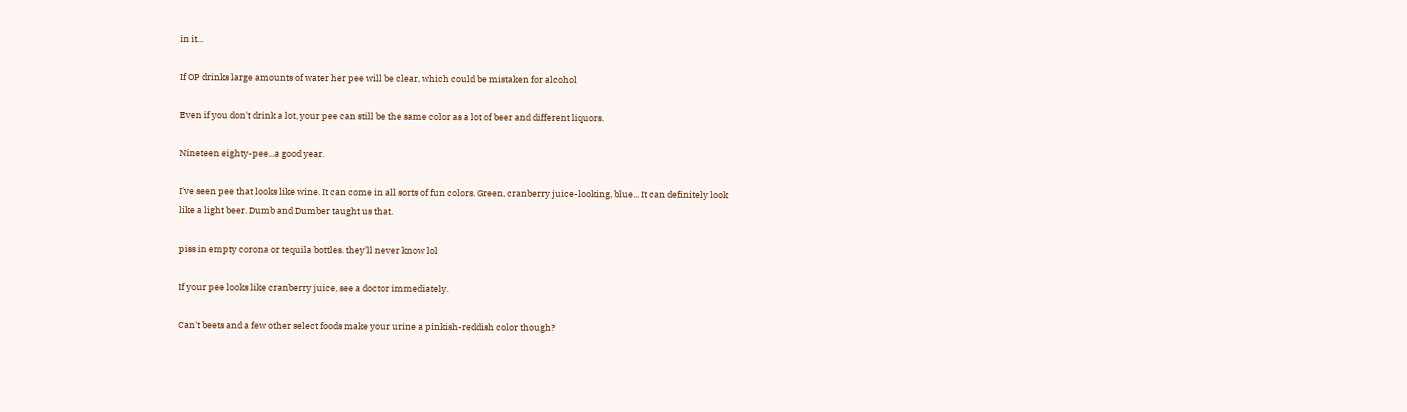in it...

If OP drinks large amounts of water her pee will be clear, which could be mistaken for alcohol

Even if you don't drink a lot, your pee can still be the same color as a lot of beer and different liquors.

Nineteen eighty-pee...a good year.

I've seen pee that looks like wine. It can come in all sorts of fun colors. Green, cranberry juice-looking, blue... It can definitely look like a light beer. Dumb and Dumber taught us that.

piss in empty corona or tequila bottles. they'll never know lol

If your pee looks like cranberry juice, see a doctor immediately.

Can't beets and a few other select foods make your urine a pinkish-reddish color though?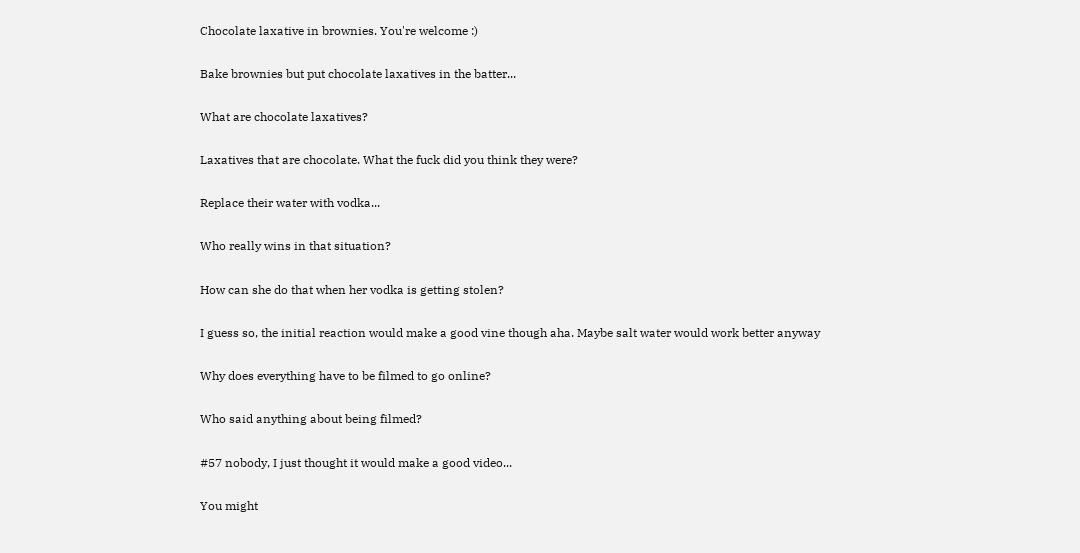Chocolate laxative in brownies. You're welcome :)

Bake brownies but put chocolate laxatives in the batter...

What are chocolate laxatives?

Laxatives that are chocolate. What the fuck did you think they were?

Replace their water with vodka...

Who really wins in that situation?

How can she do that when her vodka is getting stolen?

I guess so, the initial reaction would make a good vine though aha. Maybe salt water would work better anyway

Why does everything have to be filmed to go online?

Who said anything about being filmed?

#57 nobody, I just thought it would make a good video...

You might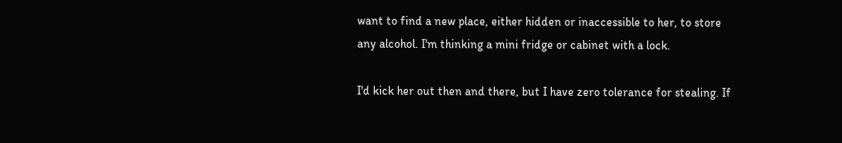want to find a new place, either hidden or inaccessible to her, to store any alcohol. I'm thinking a mini fridge or cabinet with a lock.

I'd kick her out then and there, but I have zero tolerance for stealing. If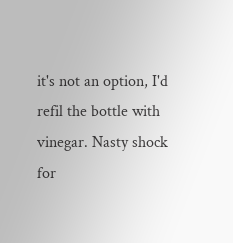it's not an option, I'd refil the bottle with vinegar. Nasty shock for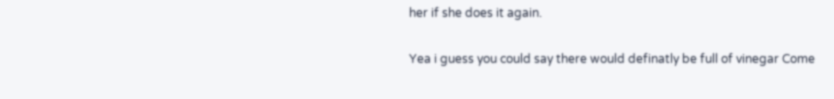her if she does it again.

Yea i guess you could say there would definatly be full of vinegar Come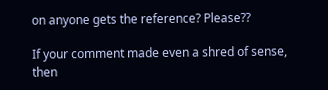on anyone gets the reference? Please??

If your comment made even a shred of sense, then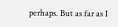perhaps. But as far as I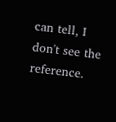can tell, I don't see the reference.